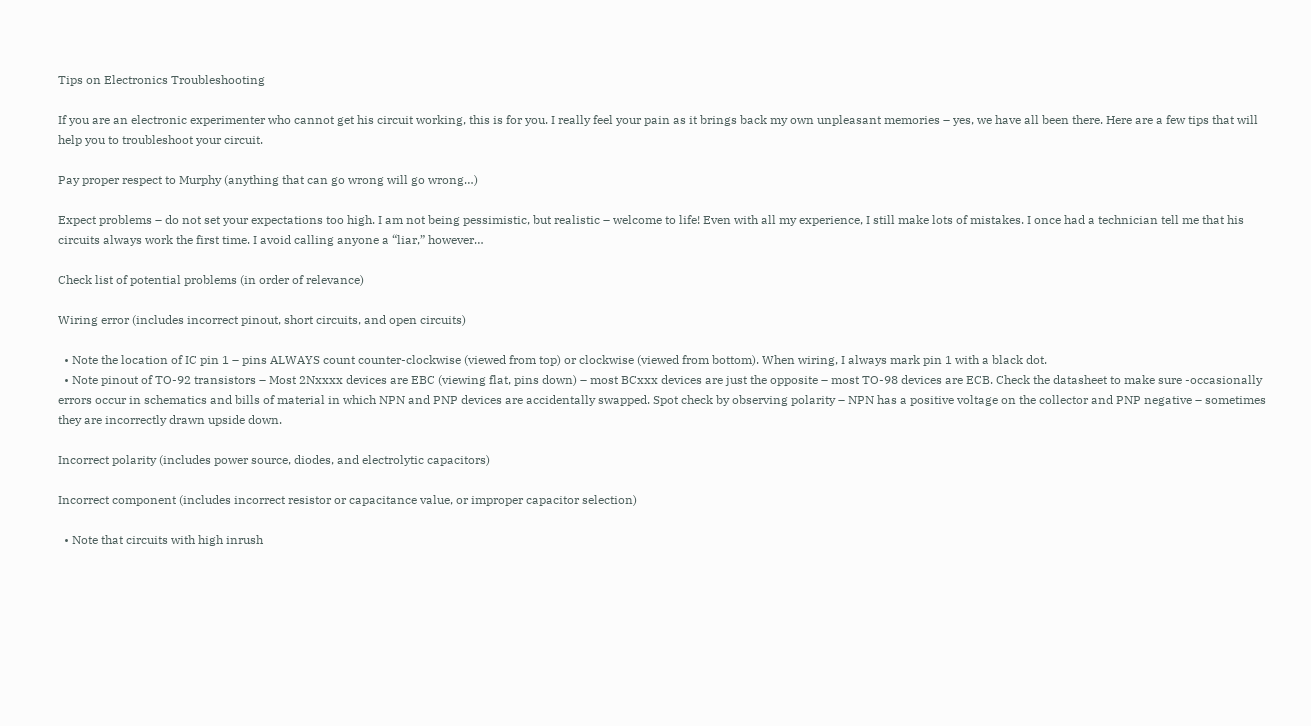Tips on Electronics Troubleshooting

If you are an electronic experimenter who cannot get his circuit working, this is for you. I really feel your pain as it brings back my own unpleasant memories – yes, we have all been there. Here are a few tips that will help you to troubleshoot your circuit.

Pay proper respect to Murphy (anything that can go wrong will go wrong…)

Expect problems – do not set your expectations too high. I am not being pessimistic, but realistic – welcome to life! Even with all my experience, I still make lots of mistakes. I once had a technician tell me that his circuits always work the first time. I avoid calling anyone a “liar,” however…

Check list of potential problems (in order of relevance)

Wiring error (includes incorrect pinout, short circuits, and open circuits)

  • Note the location of IC pin 1 – pins ALWAYS count counter-clockwise (viewed from top) or clockwise (viewed from bottom). When wiring, I always mark pin 1 with a black dot.
  • Note pinout of TO-92 transistors – Most 2Nxxxx devices are EBC (viewing flat, pins down) – most BCxxx devices are just the opposite – most TO-98 devices are ECB. Check the datasheet to make sure -occasionally errors occur in schematics and bills of material in which NPN and PNP devices are accidentally swapped. Spot check by observing polarity – NPN has a positive voltage on the collector and PNP negative – sometimes they are incorrectly drawn upside down.

Incorrect polarity (includes power source, diodes, and electrolytic capacitors)

Incorrect component (includes incorrect resistor or capacitance value, or improper capacitor selection)

  • Note that circuits with high inrush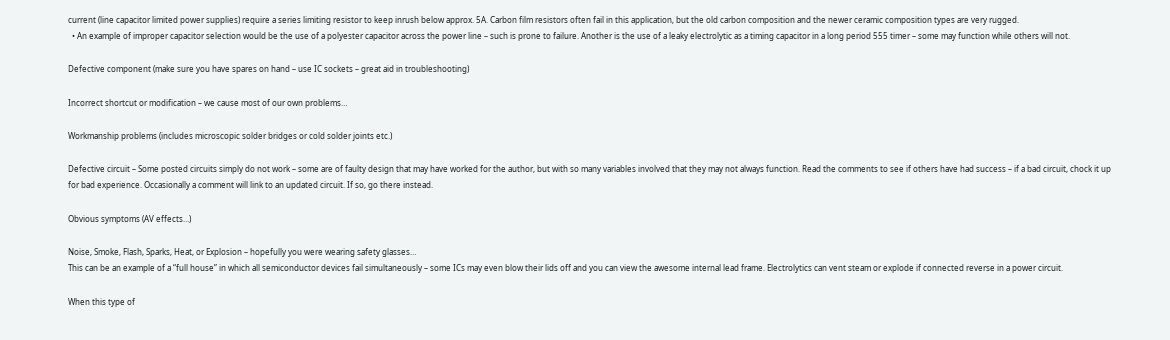current (line capacitor limited power supplies) require a series limiting resistor to keep inrush below approx. 5A. Carbon film resistors often fail in this application, but the old carbon composition and the newer ceramic composition types are very rugged.
  • An example of improper capacitor selection would be the use of a polyester capacitor across the power line – such is prone to failure. Another is the use of a leaky electrolytic as a timing capacitor in a long period 555 timer – some may function while others will not.

Defective component (make sure you have spares on hand – use IC sockets – great aid in troubleshooting)

Incorrect shortcut or modification – we cause most of our own problems…

Workmanship problems (includes microscopic solder bridges or cold solder joints etc.)

Defective circuit – Some posted circuits simply do not work – some are of faulty design that may have worked for the author, but with so many variables involved that they may not always function. Read the comments to see if others have had success – if a bad circuit, chock it up for bad experience. Occasionally a comment will link to an updated circuit. If so, go there instead.

Obvious symptoms (AV effects…)

Noise, Smoke, Flash, Sparks, Heat, or Explosion – hopefully you were wearing safety glasses…
This can be an example of a “full house” in which all semiconductor devices fail simultaneously – some ICs may even blow their lids off and you can view the awesome internal lead frame. Electrolytics can vent steam or explode if connected reverse in a power circuit.

When this type of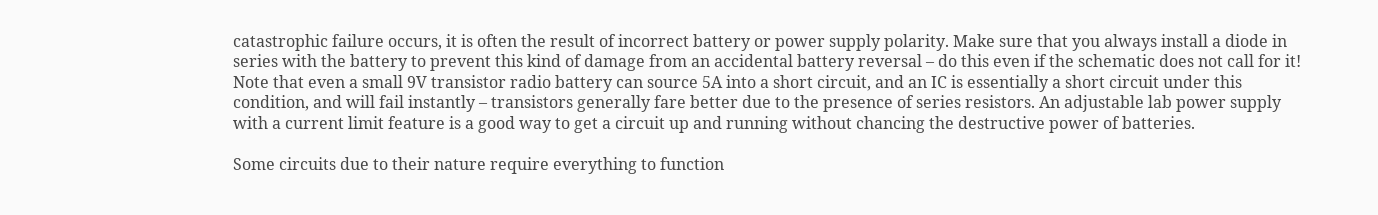catastrophic failure occurs, it is often the result of incorrect battery or power supply polarity. Make sure that you always install a diode in series with the battery to prevent this kind of damage from an accidental battery reversal – do this even if the schematic does not call for it! Note that even a small 9V transistor radio battery can source 5A into a short circuit, and an IC is essentially a short circuit under this condition, and will fail instantly – transistors generally fare better due to the presence of series resistors. An adjustable lab power supply with a current limit feature is a good way to get a circuit up and running without chancing the destructive power of batteries.

Some circuits due to their nature require everything to function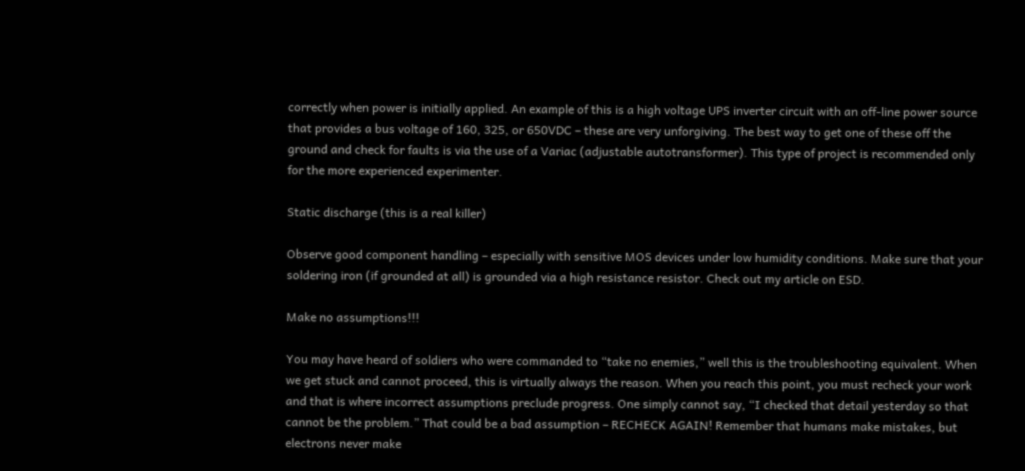correctly when power is initially applied. An example of this is a high voltage UPS inverter circuit with an off-line power source that provides a bus voltage of 160, 325, or 650VDC – these are very unforgiving. The best way to get one of these off the ground and check for faults is via the use of a Variac (adjustable autotransformer). This type of project is recommended only for the more experienced experimenter.

Static discharge (this is a real killer)

Observe good component handling – especially with sensitive MOS devices under low humidity conditions. Make sure that your soldering iron (if grounded at all) is grounded via a high resistance resistor. Check out my article on ESD.

Make no assumptions!!!

You may have heard of soldiers who were commanded to “take no enemies,” well this is the troubleshooting equivalent. When we get stuck and cannot proceed, this is virtually always the reason. When you reach this point, you must recheck your work and that is where incorrect assumptions preclude progress. One simply cannot say, “I checked that detail yesterday so that cannot be the problem.” That could be a bad assumption – RECHECK AGAIN! Remember that humans make mistakes, but electrons never make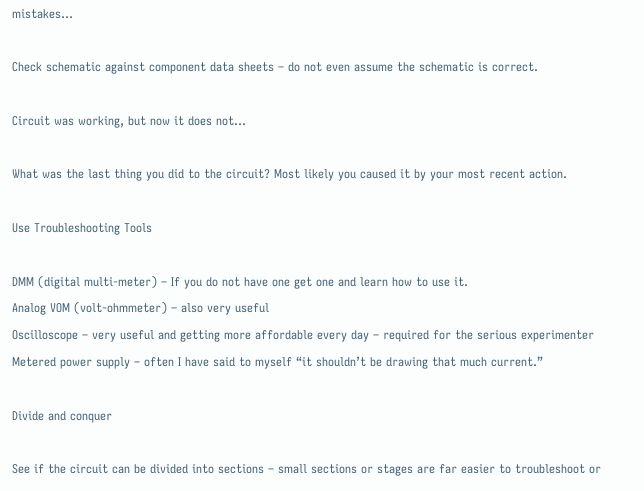mistakes…

Check schematic against component data sheets – do not even assume the schematic is correct.

Circuit was working, but now it does not…

What was the last thing you did to the circuit? Most likely you caused it by your most recent action.

Use Troubleshooting Tools

DMM (digital multi-meter) – If you do not have one get one and learn how to use it.
Analog VOM (volt-ohmmeter) – also very useful
Oscilloscope – very useful and getting more affordable every day – required for the serious experimenter
Metered power supply – often I have said to myself “it shouldn’t be drawing that much current.”

Divide and conquer

See if the circuit can be divided into sections – small sections or stages are far easier to troubleshoot or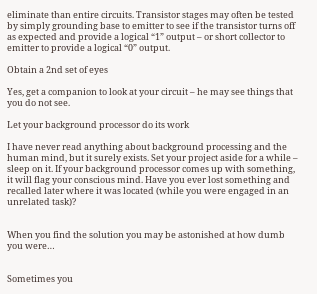eliminate than entire circuits. Transistor stages may often be tested by simply grounding base to emitter to see if the transistor turns off as expected and provide a logical “1” output – or short collector to emitter to provide a logical “0” output.

Obtain a 2nd set of eyes

Yes, get a companion to look at your circuit – he may see things that you do not see.

Let your background processor do its work

I have never read anything about background processing and the human mind, but it surely exists. Set your project aside for a while – sleep on it. If your background processor comes up with something, it will flag your conscious mind. Have you ever lost something and recalled later where it was located (while you were engaged in an unrelated task)?


When you find the solution you may be astonished at how dumb you were…


Sometimes you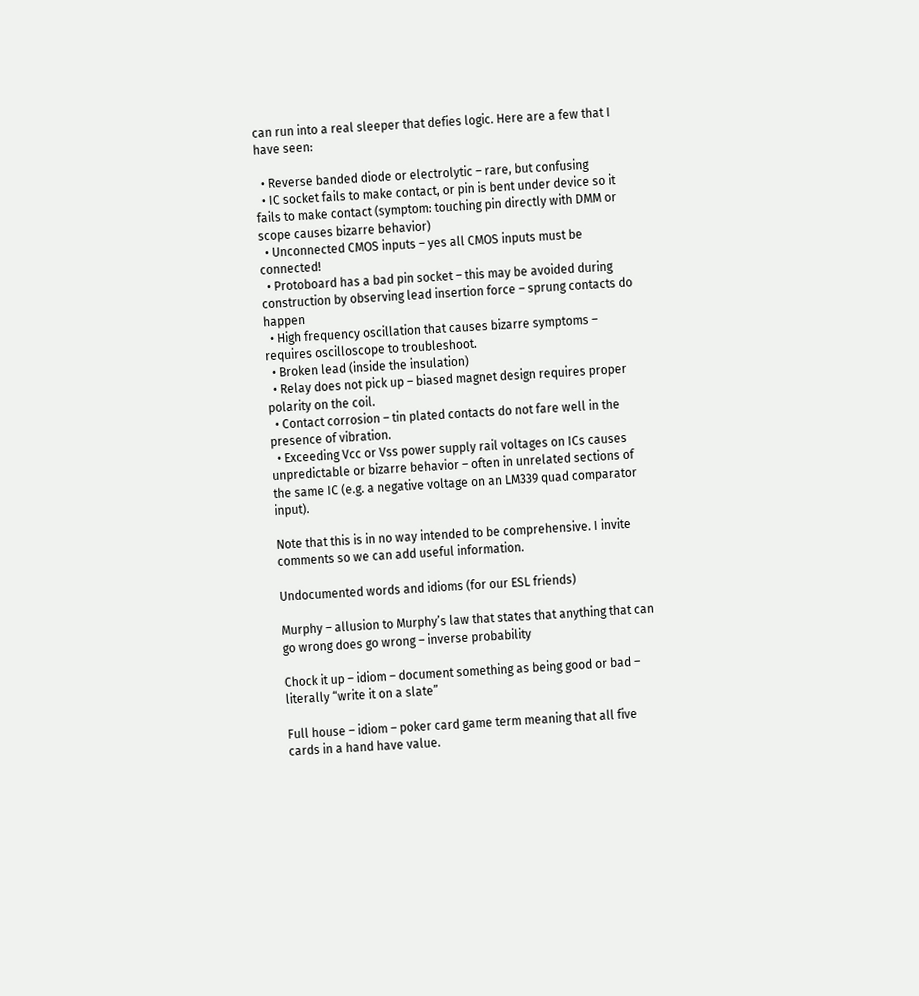can run into a real sleeper that defies logic. Here are a few that I have seen:

  • Reverse banded diode or electrolytic – rare, but confusing
  • IC socket fails to make contact, or pin is bent under device so it fails to make contact (symptom: touching pin directly with DMM or scope causes bizarre behavior)
  • Unconnected CMOS inputs – yes all CMOS inputs must be connected!
  • Protoboard has a bad pin socket – this may be avoided during construction by observing lead insertion force – sprung contacts do happen
  • High frequency oscillation that causes bizarre symptoms – requires oscilloscope to troubleshoot.
  • Broken lead (inside the insulation)
  • Relay does not pick up – biased magnet design requires proper polarity on the coil.
  • Contact corrosion – tin plated contacts do not fare well in the presence of vibration.
  • Exceeding Vcc or Vss power supply rail voltages on ICs causes unpredictable or bizarre behavior – often in unrelated sections of the same IC (e.g. a negative voltage on an LM339 quad comparator input).

Note that this is in no way intended to be comprehensive. I invite comments so we can add useful information.

Undocumented words and idioms (for our ESL friends)

Murphy – allusion to Murphy’s law that states that anything that can go wrong does go wrong – inverse probability

Chock it up – idiom – document something as being good or bad – literally “write it on a slate”

Full house – idiom – poker card game term meaning that all five cards in a hand have value.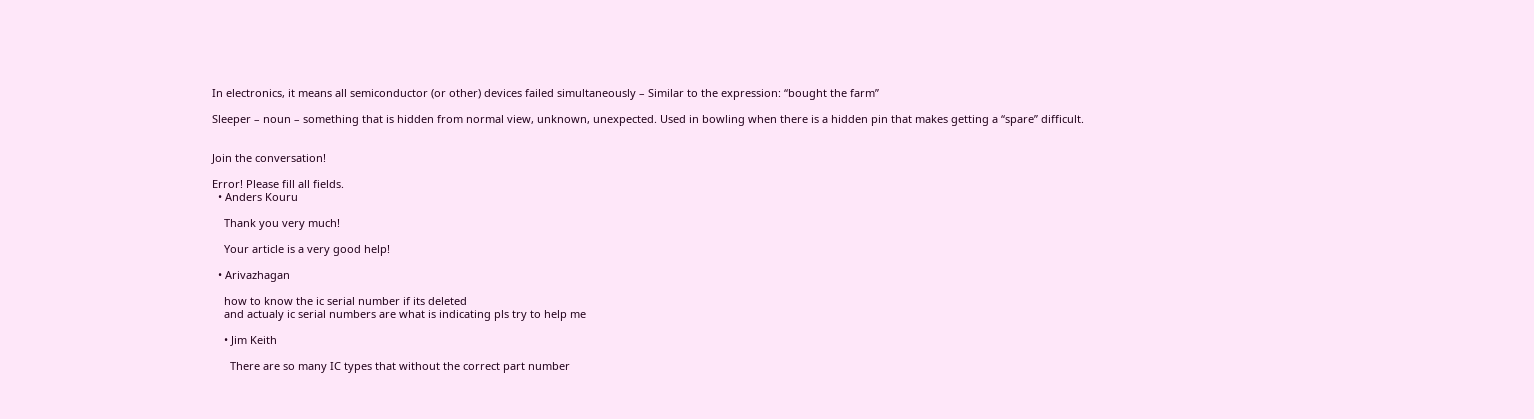In electronics, it means all semiconductor (or other) devices failed simultaneously – Similar to the expression: “bought the farm”

Sleeper – noun – something that is hidden from normal view, unknown, unexpected. Used in bowling when there is a hidden pin that makes getting a “spare” difficult.


Join the conversation!

Error! Please fill all fields.
  • Anders Kouru

    Thank you very much!

    Your article is a very good help!

  • Arivazhagan

    how to know the ic serial number if its deleted
    and actualy ic serial numbers are what is indicating pls try to help me

    • Jim Keith

      There are so many IC types that without the correct part number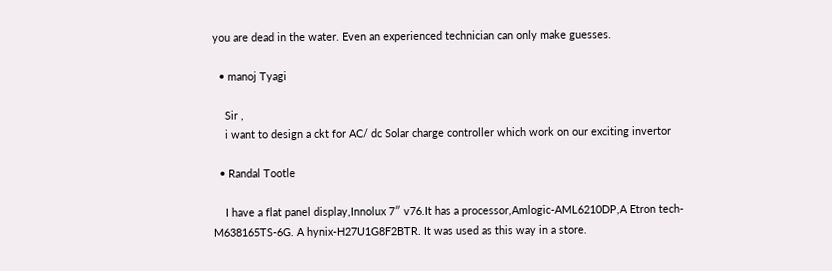you are dead in the water. Even an experienced technician can only make guesses.

  • manoj Tyagi

    Sir ,
    i want to design a ckt for AC/ dc Solar charge controller which work on our exciting invertor

  • Randal Tootle

    I have a flat panel display,Innolux 7″ v76.It has a processor,Amlogic-AML6210DP,A Etron tech-M638165TS-6G. A hynix-H27U1G8F2BTR. It was used as this way in a store.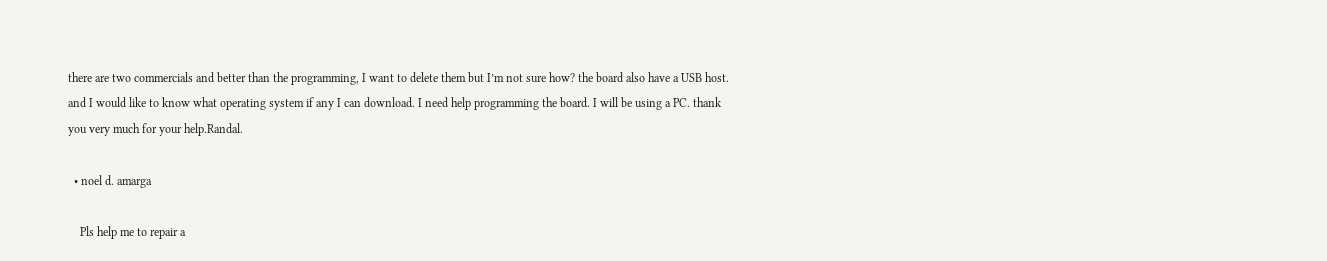there are two commercials and better than the programming, I want to delete them but I’m not sure how? the board also have a USB host. and I would like to know what operating system if any I can download. I need help programming the board. I will be using a PC. thank you very much for your help.Randal.

  • noel d. amarga

    Pls help me to repair a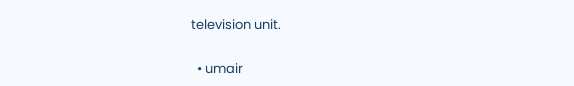television unit.

  • umair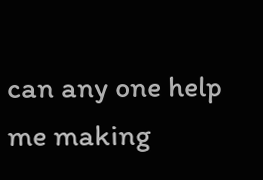can any one help me making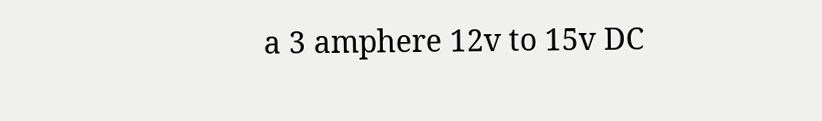a 3 amphere 12v to 15v DC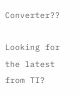Converter??

Looking for the latest from TI?